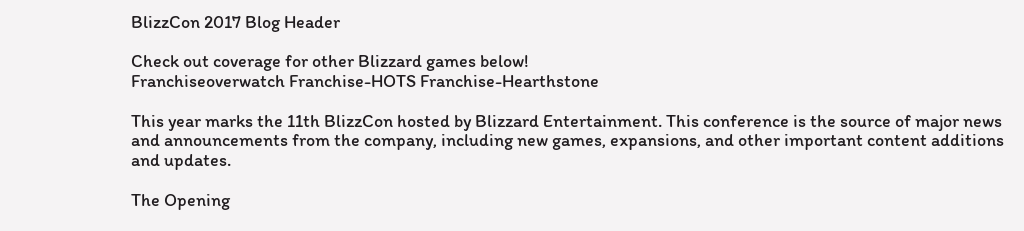BlizzCon 2017 Blog Header

Check out coverage for other Blizzard games below!
Franchiseoverwatch Franchise-HOTS Franchise-Hearthstone

This year marks the 11th BlizzCon hosted by Blizzard Entertainment. This conference is the source of major news and announcements from the company, including new games, expansions, and other important content additions and updates.

The Opening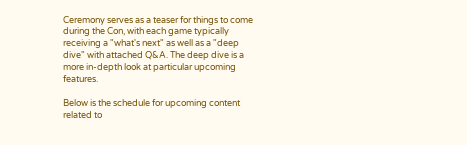Ceremony serves as a teaser for things to come during the Con, with each game typically receiving a "what's next" as well as a "deep dive" with attached Q&A. The deep dive is a more in-depth look at particular upcoming features.

Below is the schedule for upcoming content related to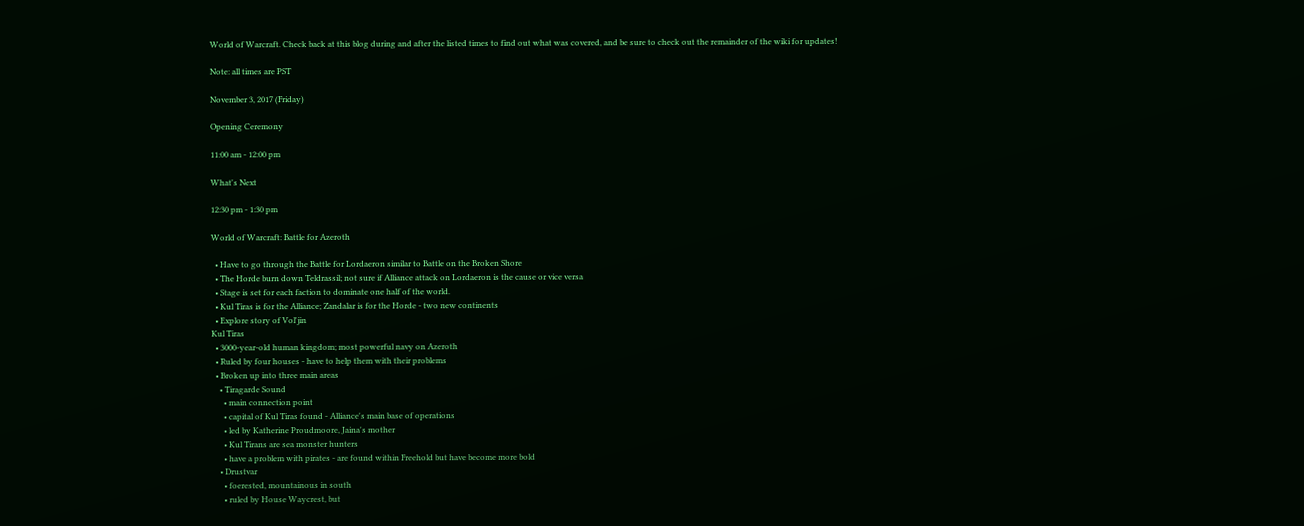World of Warcraft. Check back at this blog during and after the listed times to find out what was covered, and be sure to check out the remainder of the wiki for updates!

Note: all times are PST

November 3, 2017 (Friday)

Opening Ceremony

11:00 am - 12:00 pm

What's Next

12:30 pm - 1:30 pm

World of Warcraft: Battle for Azeroth

  • Have to go through the Battle for Lordaeron similar to Battle on the Broken Shore
  • The Horde burn down Teldrassil; not sure if Alliance attack on Lordaeron is the cause or vice versa
  • Stage is set for each faction to dominate one half of the world.
  • Kul Tiras is for the Alliance; Zandalar is for the Horde - two new continents
  • Explore story of Vol'jin
Kul Tiras
  • 3000-year-old human kingdom; most powerful navy on Azeroth
  • Ruled by four houses - have to help them with their problems
  • Broken up into three main areas
    • Tiragarde Sound
      • main connection point
      • capital of Kul Tiras found - Alliance's main base of operations
      • led by Katherine Proudmoore, Jaina's mother
      • Kul Tirans are sea monster hunters
      • have a problem with pirates - are found within Freehold but have become more bold
    • Drustvar
      • foerested, mountainous in south
      • ruled by House Waycrest, but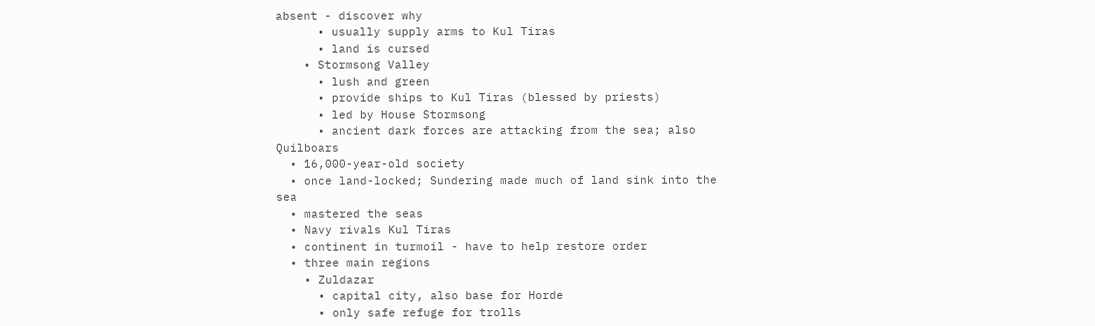absent - discover why
      • usually supply arms to Kul Tiras
      • land is cursed
    • Stormsong Valley
      • lush and green
      • provide ships to Kul Tiras (blessed by priests)
      • led by House Stormsong
      • ancient dark forces are attacking from the sea; also Quilboars
  • 16,000-year-old society
  • once land-locked; Sundering made much of land sink into the sea
  • mastered the seas
  • Navy rivals Kul Tiras
  • continent in turmoil - have to help restore order
  • three main regions
    • Zuldazar
      • capital city, also base for Horde
      • only safe refuge for trolls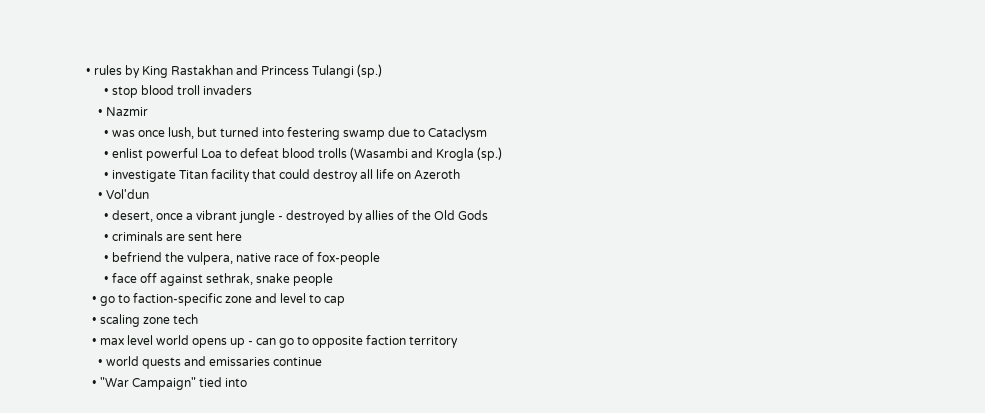• rules by King Rastakhan and Princess Tulangi (sp.)
      • stop blood troll invaders
    • Nazmir
      • was once lush, but turned into festering swamp due to Cataclysm
      • enlist powerful Loa to defeat blood trolls (Wasambi and Krogla (sp.)
      • investigate Titan facility that could destroy all life on Azeroth
    • Vol'dun
      • desert, once a vibrant jungle - destroyed by allies of the Old Gods
      • criminals are sent here
      • befriend the vulpera, native race of fox-people
      • face off against sethrak, snake people
  • go to faction-specific zone and level to cap
  • scaling zone tech
  • max level world opens up - can go to opposite faction territory
    • world quests and emissaries continue
  • "War Campaign" tied into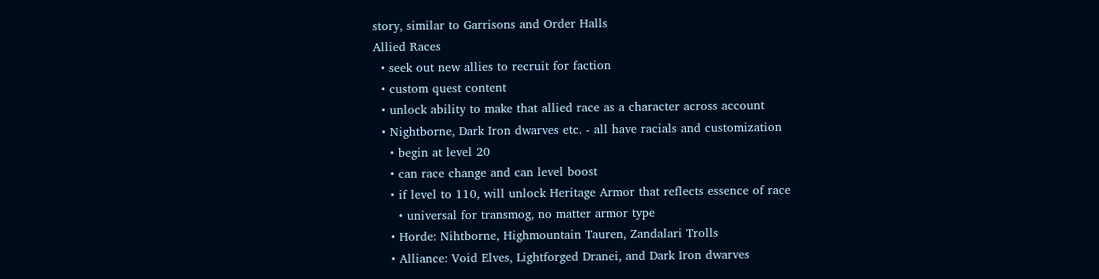story, similar to Garrisons and Order Halls
Allied Races
  • seek out new allies to recruit for faction
  • custom quest content
  • unlock ability to make that allied race as a character across account
  • Nightborne, Dark Iron dwarves etc. - all have racials and customization
    • begin at level 20
    • can race change and can level boost
    • if level to 110, will unlock Heritage Armor that reflects essence of race
      • universal for transmog, no matter armor type
    • Horde: Nihtborne, Highmountain Tauren, Zandalari Trolls
    • Alliance: Void Elves, Lightforged Dranei, and Dark Iron dwarves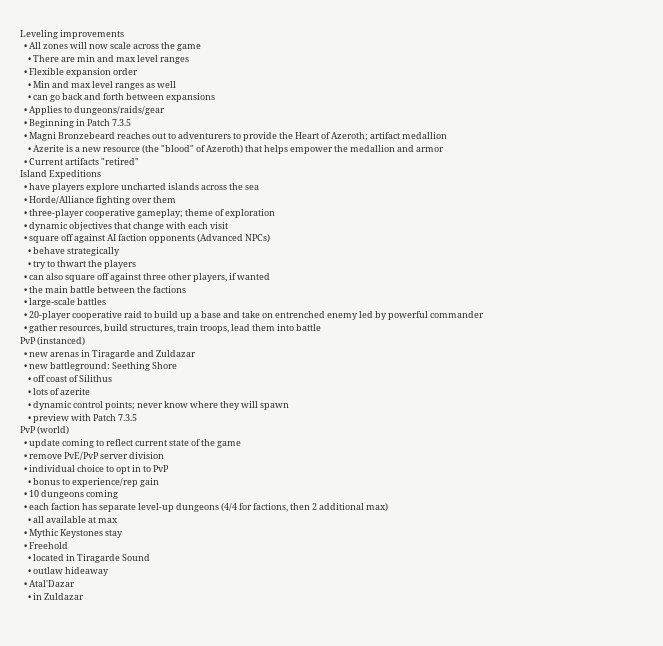Leveling improvements
  • All zones will now scale across the game
    • There are min and max level ranges
  • Flexible expansion order
    • Min and max level ranges as well
    • can go back and forth between expansions
  • Applies to dungeons/raids/gear
  • Beginning in Patch 7.3.5
  • Magni Bronzebeard reaches out to adventurers to provide the Heart of Azeroth; artifact medallion
    • Azerite is a new resource (the "blood" of Azeroth) that helps empower the medallion and armor
  • Current artifacts "retired"
Island Expeditions
  • have players explore uncharted islands across the sea
  • Horde/Alliance fighting over them
  • three-player cooperative gameplay; theme of exploration
  • dynamic objectives that change with each visit
  • square off against AI faction opponents (Advanced NPCs)
    • behave strategically
    • try to thwart the players
  • can also square off against three other players, if wanted
  • the main battle between the factions
  • large-scale battles
  • 20-player cooperative raid to build up a base and take on entrenched enemy led by powerful commander
  • gather resources, build structures, train troops, lead them into battle
PvP (instanced)
  • new arenas in Tiragarde and Zuldazar
  • new battleground: Seething Shore
    • off coast of Silithus
    • lots of azerite
    • dynamic control points; never know where they will spawn
    • preview with Patch 7.3.5
PvP (world)
  • update coming to reflect current state of the game
  • remove PvE/PvP server division
  • individual choice to opt in to PvP
    • bonus to experience/rep gain
  • 10 dungeons coming
  • each faction has separate level-up dungeons (4/4 for factions, then 2 additional max)
    • all available at max
  • Mythic Keystones stay
  • Freehold
    • located in Tiragarde Sound
    • outlaw hideaway
  • Atal'Dazar
    • in Zuldazar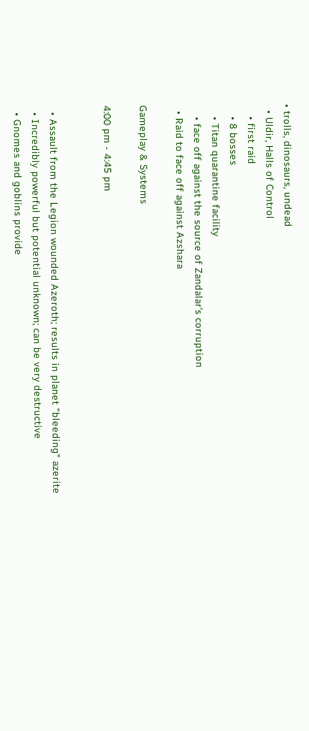• trolls, dinosaurs, undead
  • Uldir, Halls of Control
    • first raid
    • 8 bosses
    • Titan quarantine facility
    • face off against the source of Zandalar's corruption
  • Raid to face off against Azshara

Gameplay & Systems

4:00 pm - 4:45 pm


  • Assault from the Legion wounded Azeroth; results in planet "bleeding" azerite
  • Incredibly powerful but potential unknown; can be very destructive
  • Gnomes and goblins provide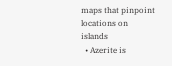maps that pinpoint locations on islands
  • Azerite is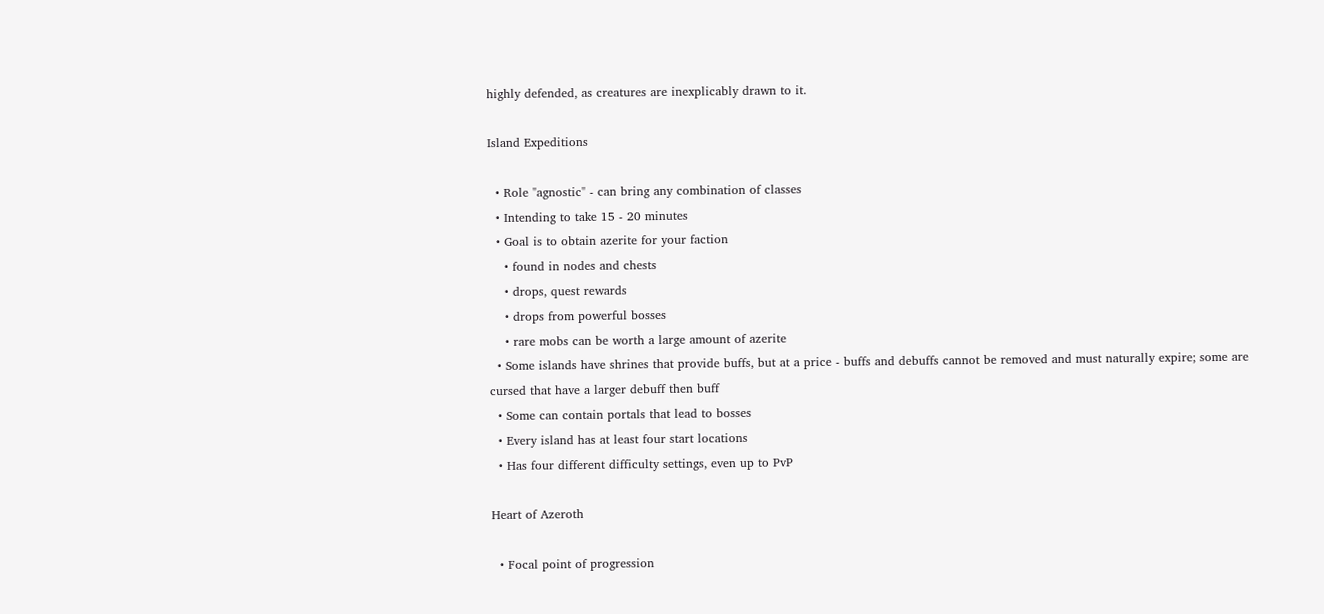highly defended, as creatures are inexplicably drawn to it.

Island Expeditions

  • Role "agnostic" - can bring any combination of classes
  • Intending to take 15 - 20 minutes
  • Goal is to obtain azerite for your faction
    • found in nodes and chests
    • drops, quest rewards
    • drops from powerful bosses
    • rare mobs can be worth a large amount of azerite
  • Some islands have shrines that provide buffs, but at a price - buffs and debuffs cannot be removed and must naturally expire; some are cursed that have a larger debuff then buff
  • Some can contain portals that lead to bosses
  • Every island has at least four start locations
  • Has four different difficulty settings, even up to PvP

Heart of Azeroth

  • Focal point of progression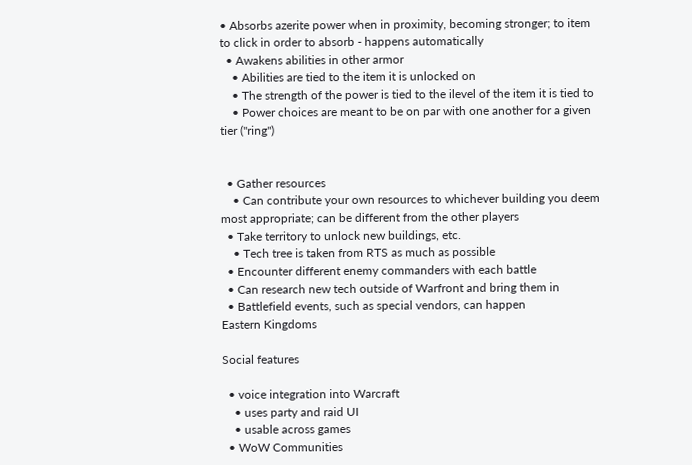• Absorbs azerite power when in proximity, becoming stronger; to item to click in order to absorb - happens automatically
  • Awakens abilities in other armor
    • Abilities are tied to the item it is unlocked on
    • The strength of the power is tied to the ilevel of the item it is tied to
    • Power choices are meant to be on par with one another for a given tier ("ring")


  • Gather resources
    • Can contribute your own resources to whichever building you deem most appropriate; can be different from the other players
  • Take territory to unlock new buildings, etc.
    • Tech tree is taken from RTS as much as possible
  • Encounter different enemy commanders with each battle
  • Can research new tech outside of Warfront and bring them in
  • Battlefield events, such as special vendors, can happen
Eastern Kingdoms

Social features

  • voice integration into Warcraft
    • uses party and raid UI
    • usable across games
  • WoW Communities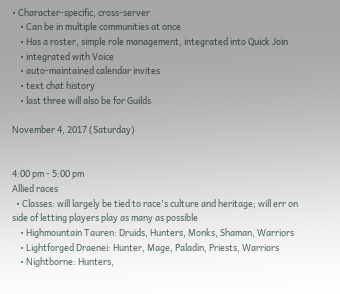• Character-specific, cross-server
    • Can be in multiple communities at once
    • Has a roster, simple role management, integrated into Quick Join
    • integrated with Voice
    • auto-maintained calendar invites
    • text chat history
    • last three will also be for Guilds

November 4, 2017 (Saturday)


4:00 pm - 5:00 pm
Allied races
  • Classes: will largely be tied to race's culture and heritage; will err on side of letting players play as many as possible
    • Highmountain Tauren: Druids, Hunters, Monks, Shaman, Warriors
    • Lightforged Draenei: Hunter, Mage, Paladin, Priests, Warriors
    • Nightborne: Hunters,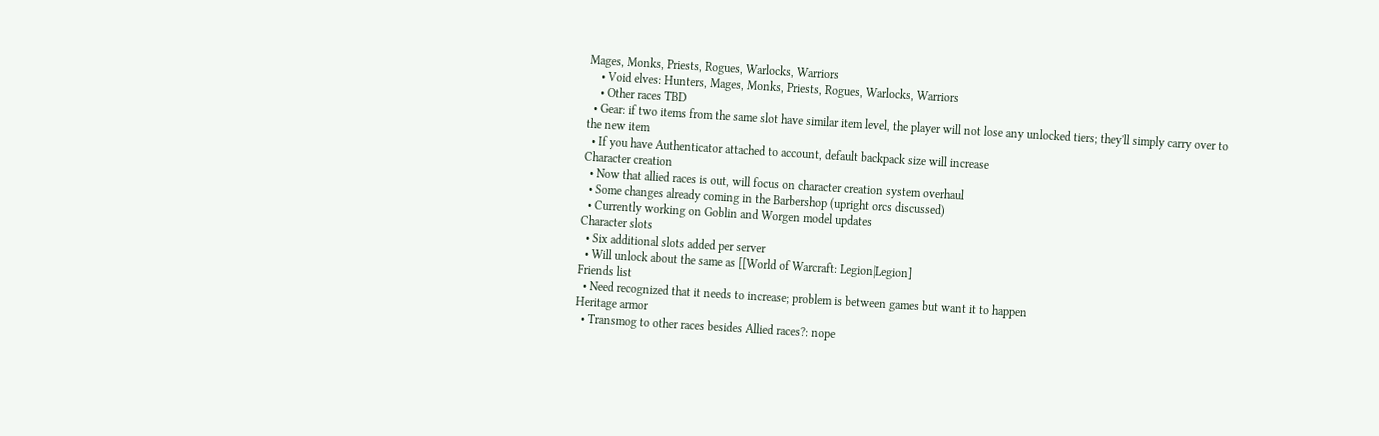Mages, Monks, Priests, Rogues, Warlocks, Warriors
    • Void elves: Hunters, Mages, Monks, Priests, Rogues, Warlocks, Warriors
    • Other races TBD
  • Gear: if two items from the same slot have similar item level, the player will not lose any unlocked tiers; they'll simply carry over to the new item
  • If you have Authenticator attached to account, default backpack size will increase
Character creation
  • Now that allied races is out, will focus on character creation system overhaul
  • Some changes already coming in the Barbershop (upright orcs discussed)
  • Currently working on Goblin and Worgen model updates
Character slots
  • Six additional slots added per server
  • Will unlock about the same as [[World of Warcraft: Legion|Legion]
Friends list
  • Need recognized that it needs to increase; problem is between games but want it to happen
Heritage armor
  • Transmog to other races besides Allied races?: nope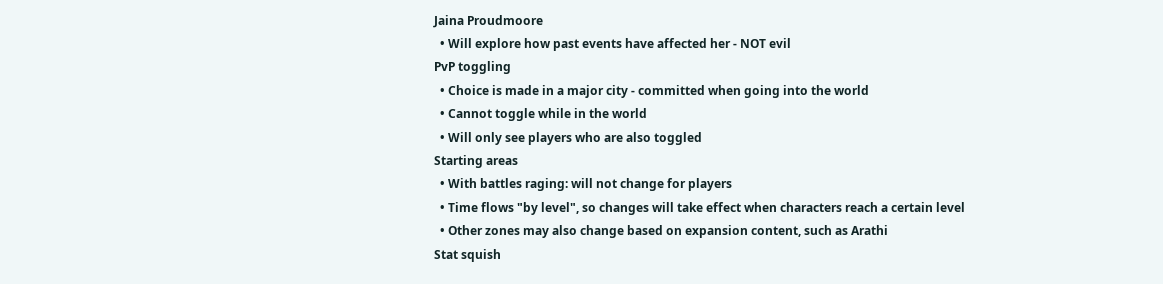Jaina Proudmoore
  • Will explore how past events have affected her - NOT evil
PvP toggling
  • Choice is made in a major city - committed when going into the world
  • Cannot toggle while in the world
  • Will only see players who are also toggled
Starting areas
  • With battles raging: will not change for players
  • Time flows "by level", so changes will take effect when characters reach a certain level
  • Other zones may also change based on expansion content, such as Arathi
Stat squish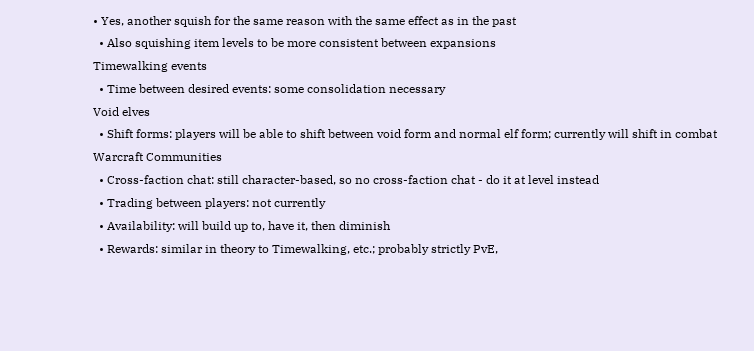• Yes, another squish for the same reason with the same effect as in the past
  • Also squishing item levels to be more consistent between expansions
Timewalking events
  • Time between desired events: some consolidation necessary
Void elves
  • Shift forms: players will be able to shift between void form and normal elf form; currently will shift in combat
Warcraft Communities
  • Cross-faction chat: still character-based, so no cross-faction chat - do it at level instead
  • Trading between players: not currently
  • Availability: will build up to, have it, then diminish
  • Rewards: similar in theory to Timewalking, etc.; probably strictly PvE,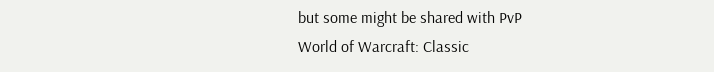but some might be shared with PvP
World of Warcraft: Classic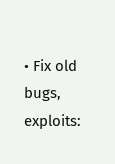• Fix old bugs, exploits: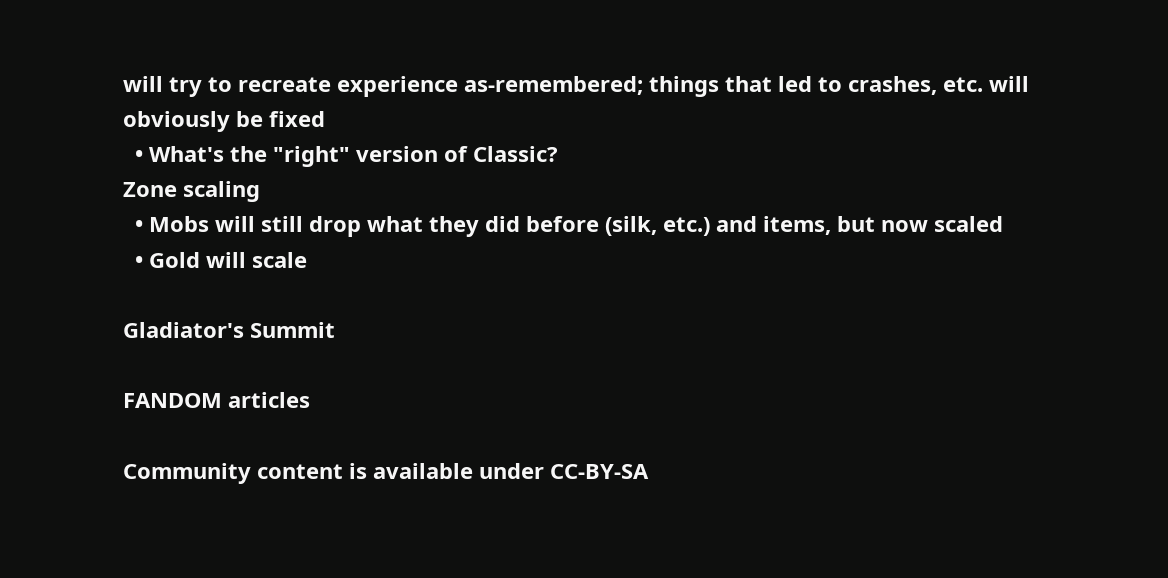will try to recreate experience as-remembered; things that led to crashes, etc. will obviously be fixed
  • What's the "right" version of Classic?
Zone scaling
  • Mobs will still drop what they did before (silk, etc.) and items, but now scaled
  • Gold will scale

Gladiator's Summit

FANDOM articles

Community content is available under CC-BY-SA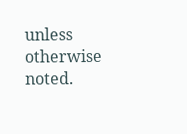unless otherwise noted.